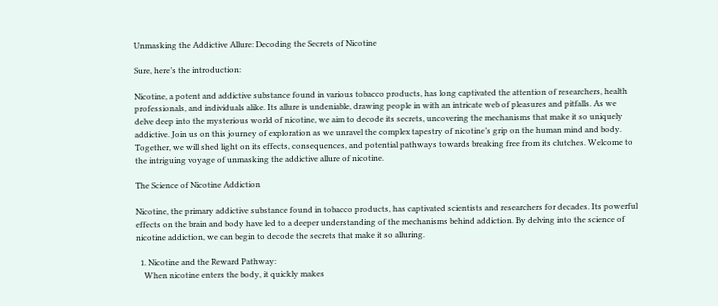Unmasking the Addictive Allure: Decoding the Secrets of Nicotine

Sure, here’s the introduction:

Nicotine, a potent and addictive substance found in various tobacco products, has long captivated the attention of researchers, health professionals, and individuals alike. Its allure is undeniable, drawing people in with an intricate web of pleasures and pitfalls. As we delve deep into the mysterious world of nicotine, we aim to decode its secrets, uncovering the mechanisms that make it so uniquely addictive. Join us on this journey of exploration as we unravel the complex tapestry of nicotine’s grip on the human mind and body. Together, we will shed light on its effects, consequences, and potential pathways towards breaking free from its clutches. Welcome to the intriguing voyage of unmasking the addictive allure of nicotine.

The Science of Nicotine Addiction

Nicotine, the primary addictive substance found in tobacco products, has captivated scientists and researchers for decades. Its powerful effects on the brain and body have led to a deeper understanding of the mechanisms behind addiction. By delving into the science of nicotine addiction, we can begin to decode the secrets that make it so alluring.

  1. Nicotine and the Reward Pathway:
    When nicotine enters the body, it quickly makes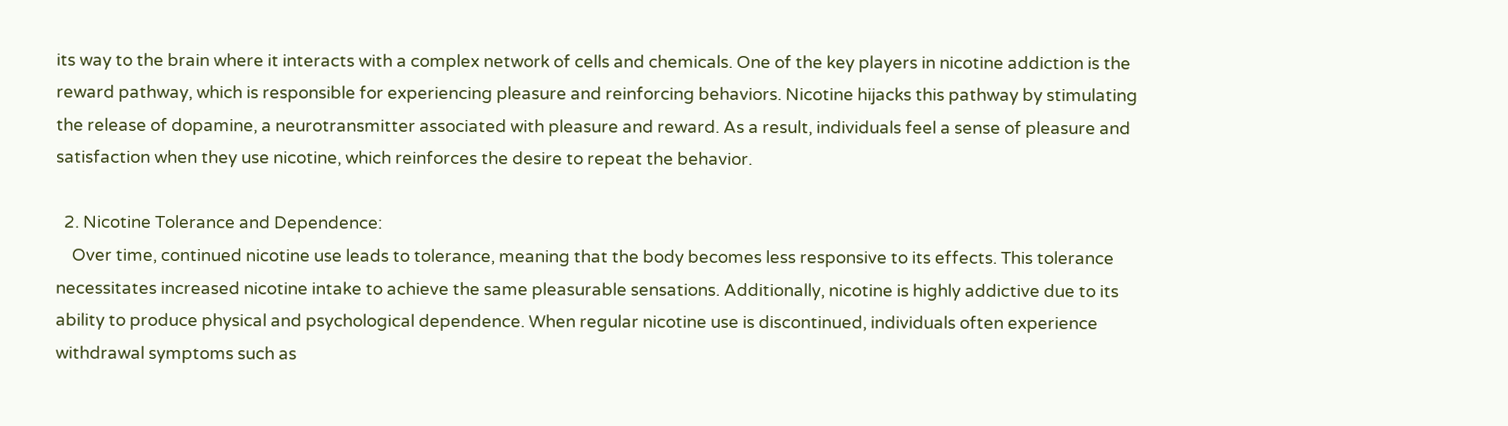its way to the brain where it interacts with a complex network of cells and chemicals. One of the key players in nicotine addiction is the reward pathway, which is responsible for experiencing pleasure and reinforcing behaviors. Nicotine hijacks this pathway by stimulating the release of dopamine, a neurotransmitter associated with pleasure and reward. As a result, individuals feel a sense of pleasure and satisfaction when they use nicotine, which reinforces the desire to repeat the behavior.

  2. Nicotine Tolerance and Dependence:
    Over time, continued nicotine use leads to tolerance, meaning that the body becomes less responsive to its effects. This tolerance necessitates increased nicotine intake to achieve the same pleasurable sensations. Additionally, nicotine is highly addictive due to its ability to produce physical and psychological dependence. When regular nicotine use is discontinued, individuals often experience withdrawal symptoms such as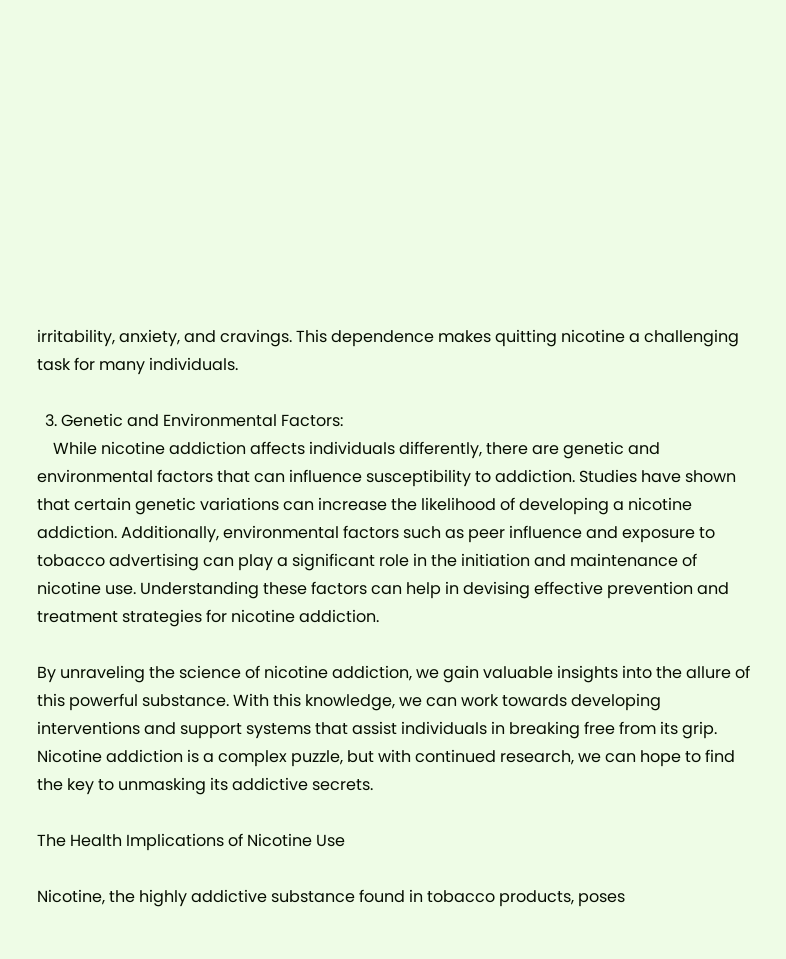irritability, anxiety, and cravings. This dependence makes quitting nicotine a challenging task for many individuals.

  3. Genetic and Environmental Factors:
    While nicotine addiction affects individuals differently, there are genetic and environmental factors that can influence susceptibility to addiction. Studies have shown that certain genetic variations can increase the likelihood of developing a nicotine addiction. Additionally, environmental factors such as peer influence and exposure to tobacco advertising can play a significant role in the initiation and maintenance of nicotine use. Understanding these factors can help in devising effective prevention and treatment strategies for nicotine addiction.

By unraveling the science of nicotine addiction, we gain valuable insights into the allure of this powerful substance. With this knowledge, we can work towards developing interventions and support systems that assist individuals in breaking free from its grip. Nicotine addiction is a complex puzzle, but with continued research, we can hope to find the key to unmasking its addictive secrets.

The Health Implications of Nicotine Use

Nicotine, the highly addictive substance found in tobacco products, poses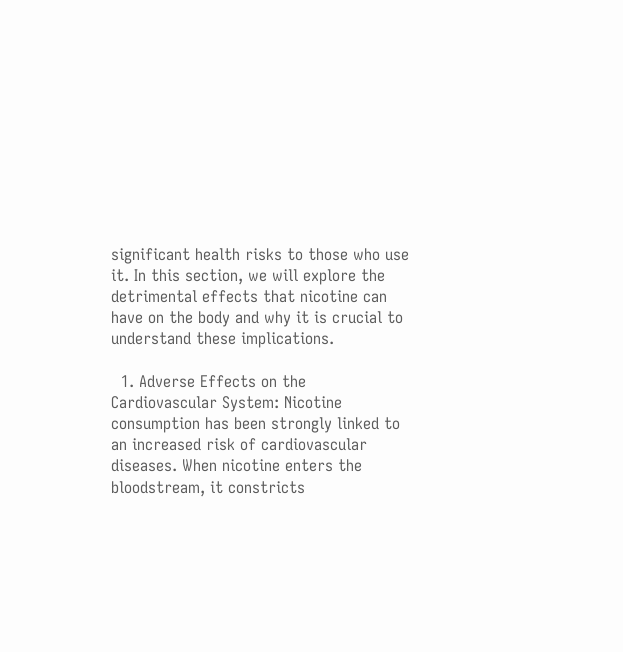significant health risks to those who use it. In this section, we will explore the detrimental effects that nicotine can have on the body and why it is crucial to understand these implications.

  1. Adverse Effects on the Cardiovascular System: Nicotine consumption has been strongly linked to an increased risk of cardiovascular diseases. When nicotine enters the bloodstream, it constricts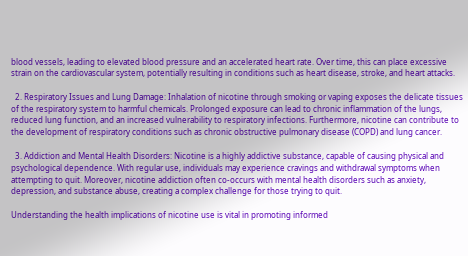blood vessels, leading to elevated blood pressure and an accelerated heart rate. Over time, this can place excessive strain on the cardiovascular system, potentially resulting in conditions such as heart disease, stroke, and heart attacks.

  2. Respiratory Issues and Lung Damage: Inhalation of nicotine through smoking or vaping exposes the delicate tissues of the respiratory system to harmful chemicals. Prolonged exposure can lead to chronic inflammation of the lungs, reduced lung function, and an increased vulnerability to respiratory infections. Furthermore, nicotine can contribute to the development of respiratory conditions such as chronic obstructive pulmonary disease (COPD) and lung cancer.

  3. Addiction and Mental Health Disorders: Nicotine is a highly addictive substance, capable of causing physical and psychological dependence. With regular use, individuals may experience cravings and withdrawal symptoms when attempting to quit. Moreover, nicotine addiction often co-occurs with mental health disorders such as anxiety, depression, and substance abuse, creating a complex challenge for those trying to quit.

Understanding the health implications of nicotine use is vital in promoting informed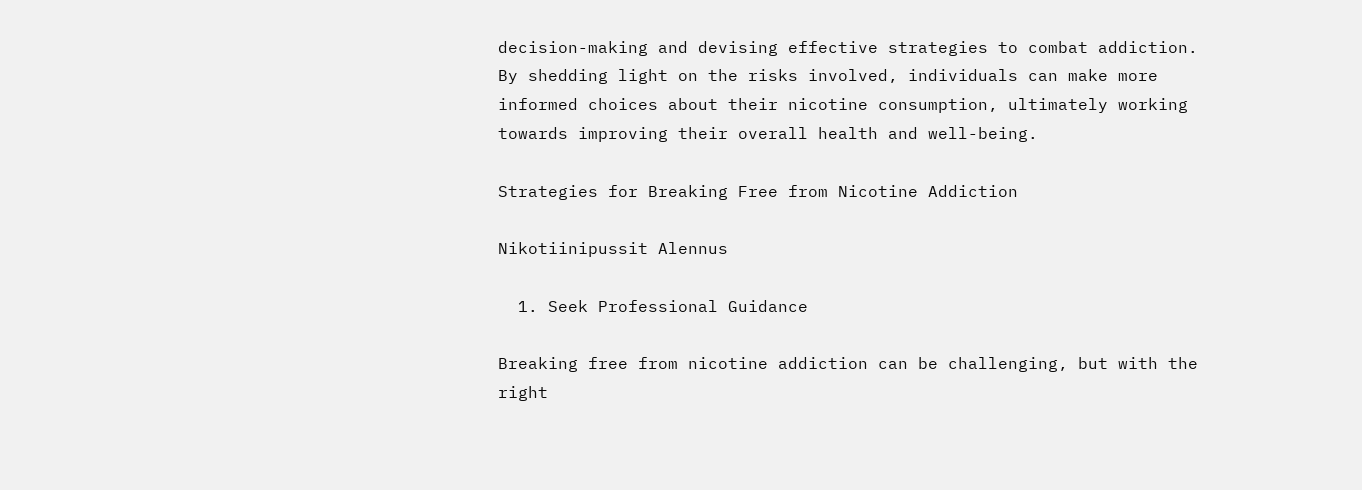decision-making and devising effective strategies to combat addiction. By shedding light on the risks involved, individuals can make more informed choices about their nicotine consumption, ultimately working towards improving their overall health and well-being.

Strategies for Breaking Free from Nicotine Addiction

Nikotiinipussit Alennus

  1. Seek Professional Guidance

Breaking free from nicotine addiction can be challenging, but with the right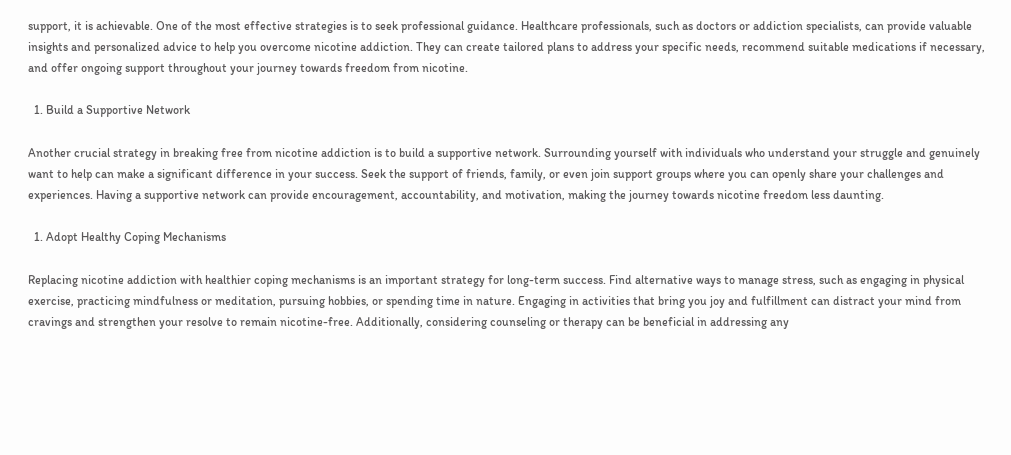support, it is achievable. One of the most effective strategies is to seek professional guidance. Healthcare professionals, such as doctors or addiction specialists, can provide valuable insights and personalized advice to help you overcome nicotine addiction. They can create tailored plans to address your specific needs, recommend suitable medications if necessary, and offer ongoing support throughout your journey towards freedom from nicotine.

  1. Build a Supportive Network

Another crucial strategy in breaking free from nicotine addiction is to build a supportive network. Surrounding yourself with individuals who understand your struggle and genuinely want to help can make a significant difference in your success. Seek the support of friends, family, or even join support groups where you can openly share your challenges and experiences. Having a supportive network can provide encouragement, accountability, and motivation, making the journey towards nicotine freedom less daunting.

  1. Adopt Healthy Coping Mechanisms

Replacing nicotine addiction with healthier coping mechanisms is an important strategy for long-term success. Find alternative ways to manage stress, such as engaging in physical exercise, practicing mindfulness or meditation, pursuing hobbies, or spending time in nature. Engaging in activities that bring you joy and fulfillment can distract your mind from cravings and strengthen your resolve to remain nicotine-free. Additionally, considering counseling or therapy can be beneficial in addressing any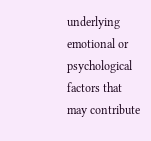underlying emotional or psychological factors that may contribute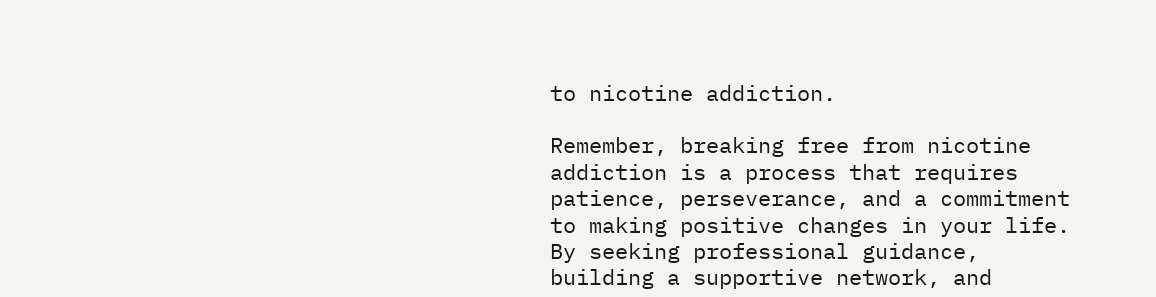to nicotine addiction.

Remember, breaking free from nicotine addiction is a process that requires patience, perseverance, and a commitment to making positive changes in your life. By seeking professional guidance, building a supportive network, and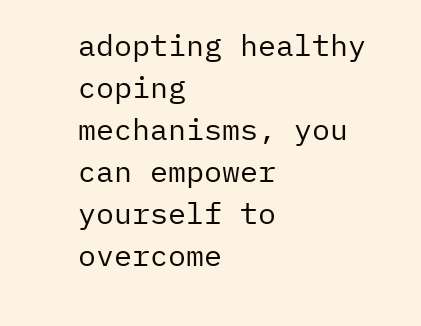adopting healthy coping mechanisms, you can empower yourself to overcome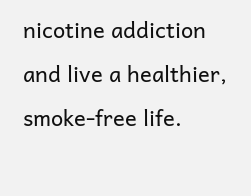nicotine addiction and live a healthier, smoke-free life.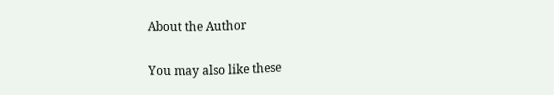About the Author

You may also like these